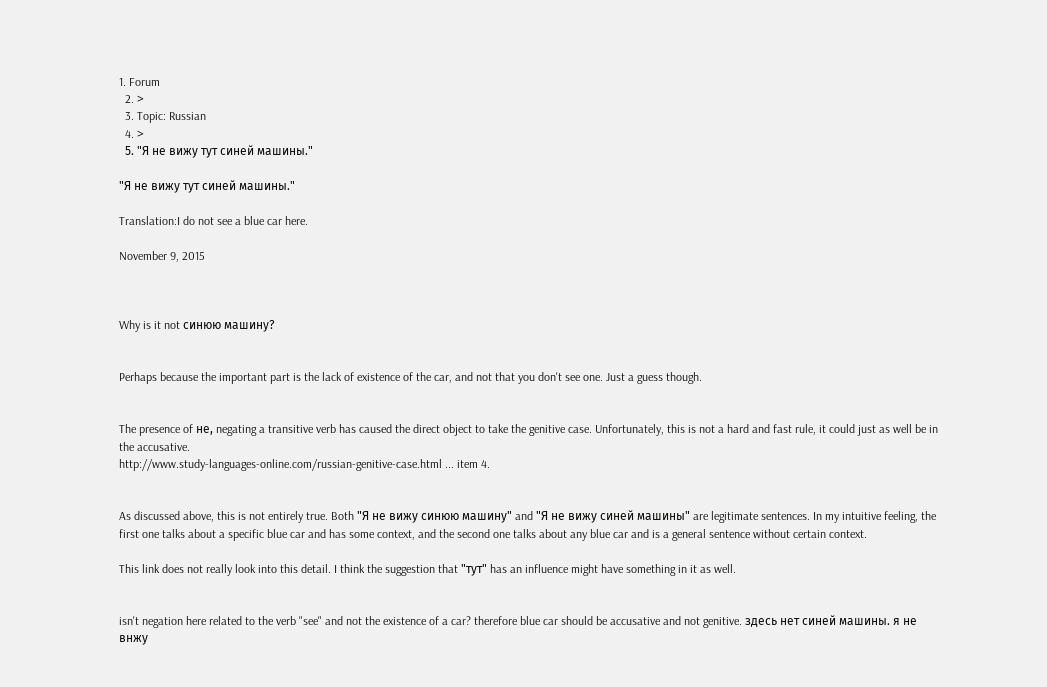1. Forum
  2. >
  3. Topic: Russian
  4. >
  5. "Я не вижу тут синей машины."

"Я не вижу тут синей машины."

Translation:I do not see a blue car here.

November 9, 2015



Why is it not синюю машину?


Perhaps because the important part is the lack of existence of the car, and not that you don't see one. Just a guess though.


The presence of не, negating a transitive verb has caused the direct object to take the genitive case. Unfortunately, this is not a hard and fast rule, it could just as well be in the accusative.
http://www.study-languages-online.com/russian-genitive-case.html ... item 4.


As discussed above, this is not entirely true. Both "Я не вижу синюю машину" and "Я не вижу синей машины" are legitimate sentences. In my intuitive feeling, the first one talks about a specific blue car and has some context, and the second one talks about any blue car and is a general sentence without certain context.

This link does not really look into this detail. I think the suggestion that "тут" has an influence might have something in it as well.


isn't negation here related to the verb "see" and not the existence of a car? therefore blue car should be accusative and not genitive. здесь нет синей машины. я не внжу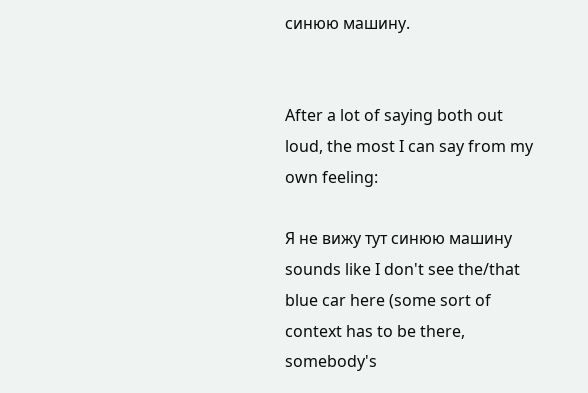синюю машину.


After a lot of saying both out loud, the most I can say from my own feeling:

Я не вижу тут синюю машину sounds like I don't see the/that blue car here (some sort of context has to be there, somebody's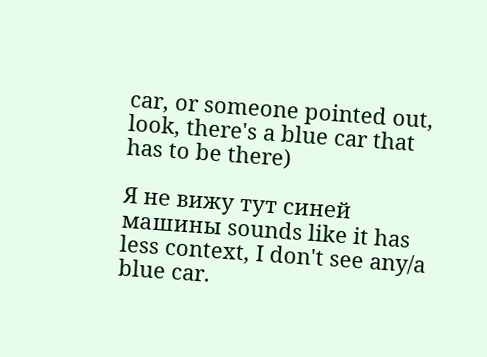car, or someone pointed out, look, there's a blue car that has to be there)

Я не вижу тут синей машины sounds like it has less context, I don't see any/a blue car.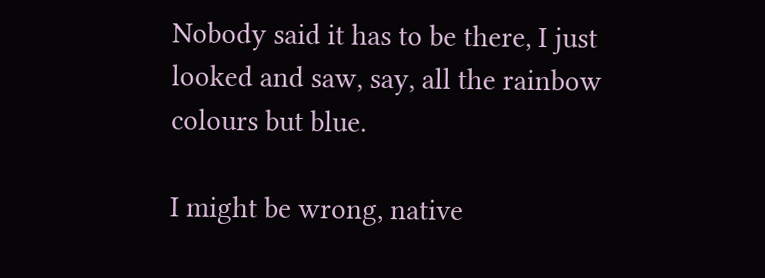Nobody said it has to be there, I just looked and saw, say, all the rainbow colours but blue.

I might be wrong, native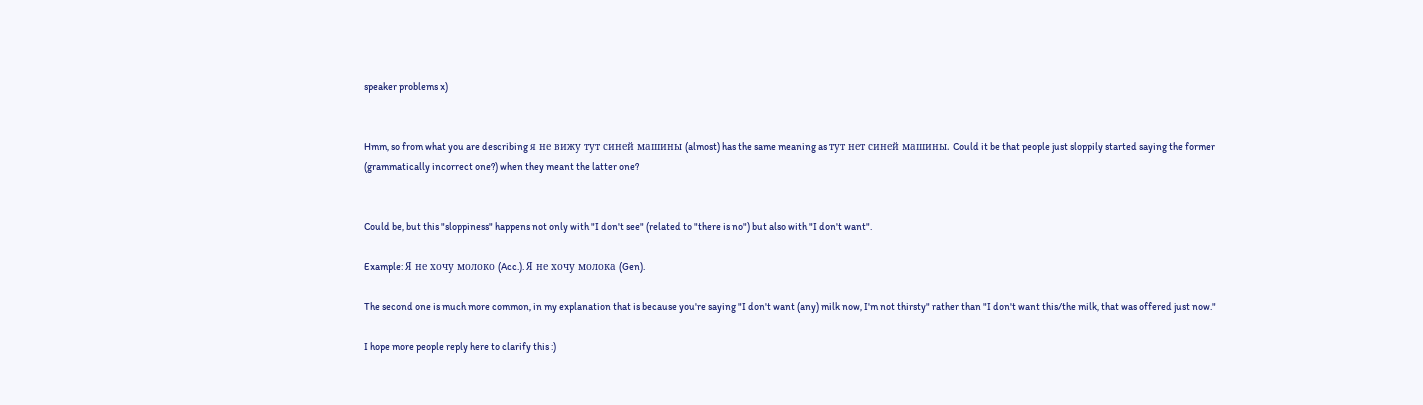speaker problems x)


Hmm, so from what you are describing я не вижу тут синей машины (almost) has the same meaning as тут нет синей машины. Could it be that people just sloppily started saying the former (grammatically incorrect one?) when they meant the latter one?


Could be, but this "sloppiness" happens not only with "I don't see" (related to "there is no") but also with "I don't want".

Example: Я не хочу молоко (Acc.). Я не хочу молока (Gen).

The second one is much more common, in my explanation that is because you're saying "I don't want (any) milk now, I'm not thirsty" rather than "I don't want this/the milk, that was offered just now."

I hope more people reply here to clarify this :)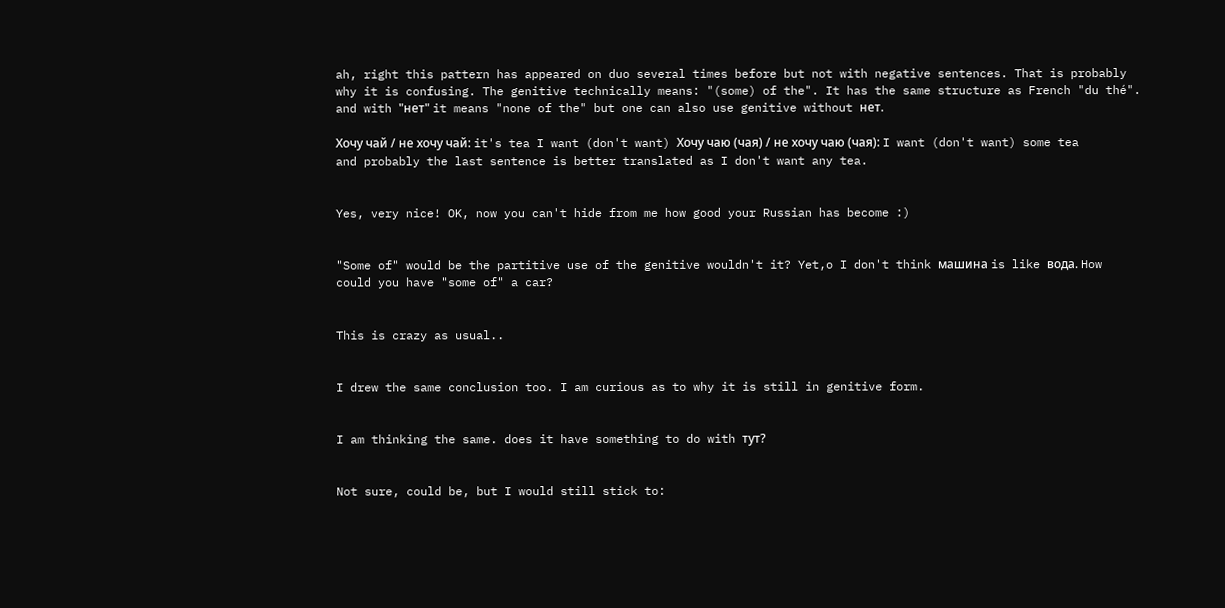ah, right this pattern has appeared on duo several times before but not with negative sentences. That is probably why it is confusing. The genitive technically means: "(some) of the". It has the same structure as French "du thé". and with "нет" it means "none of the" but one can also use genitive without нет.

Хочу чай / не хочу чай: it's tea I want (don't want) Хочу чаю (чая) / не хочу чаю (чая): I want (don't want) some tea and probably the last sentence is better translated as I don't want any tea.


Yes, very nice! OK, now you can't hide from me how good your Russian has become :)


"Some of" would be the partitive use of the genitive wouldn't it? Yet,o I don't think машина is like вода. How could you have "some of" a car?


This is crazy as usual..


I drew the same conclusion too. I am curious as to why it is still in genitive form.


I am thinking the same. does it have something to do with тут?


Not sure, could be, but I would still stick to: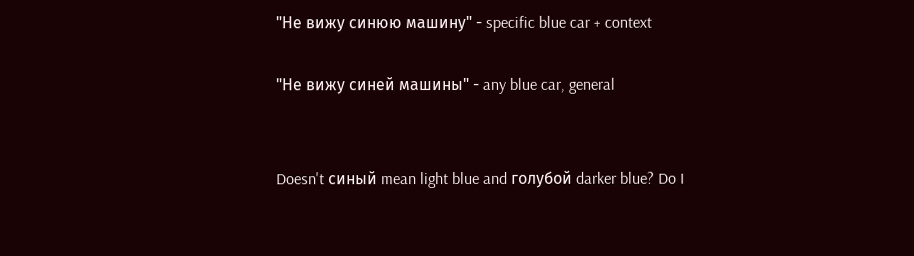"Не вижу синюю машину" - specific blue car + context

"Не вижу синей машины" - any blue car, general


Doesn't синый mean light blue and голубой darker blue? Do I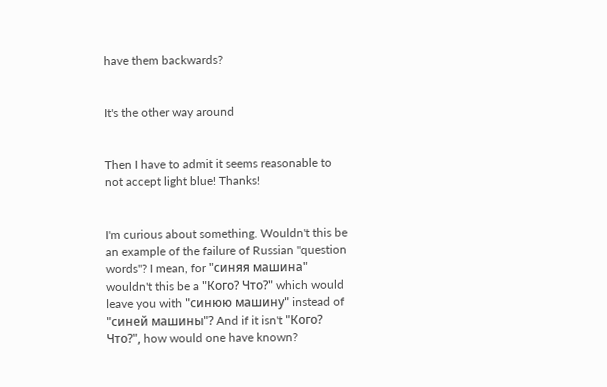have them backwards?


It's the other way around


Then I have to admit it seems reasonable to not accept light blue! Thanks!


I'm curious about something. Wouldn't this be an example of the failure of Russian "question words"? I mean, for "синяя машина" wouldn't this be a "Кого? Что?" which would leave you with "синюю машину" instead of "синей машины"? And if it isn't "Кого? Что?", how would one have known?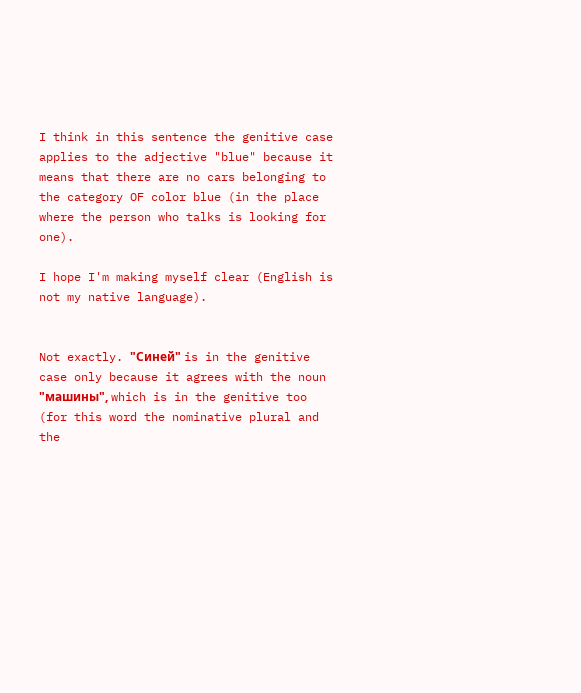I think in this sentence the genitive case applies to the adjective "blue" because it means that there are no cars belonging to the category OF color blue (in the place where the person who talks is looking for one).

I hope I'm making myself clear (English is not my native language).


Not exactly. "Синей" is in the genitive case only because it agrees with the noun "машины", which is in the genitive too (for this word the nominative plural and the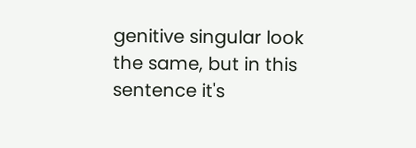genitive singular look the same, but in this sentence it's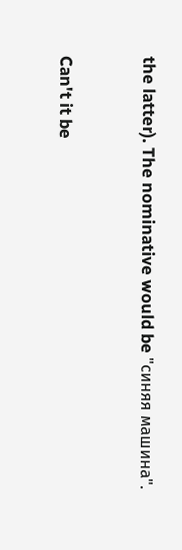the latter). The nominative would be "синяя машина".


Can't it be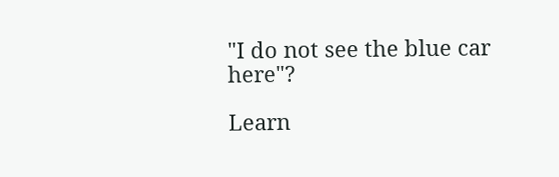"I do not see the blue car here"?

Learn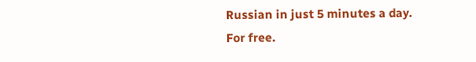Russian in just 5 minutes a day. For free.